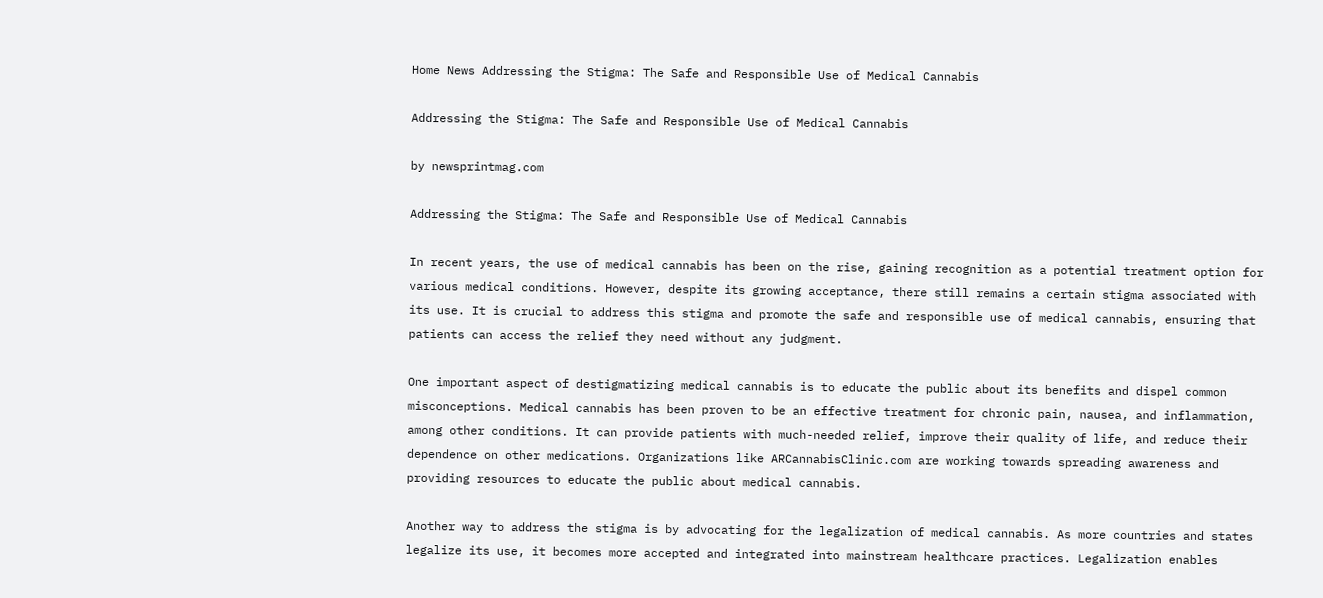Home News Addressing the Stigma: The Safe and Responsible Use of Medical Cannabis

Addressing the Stigma: The Safe and Responsible Use of Medical Cannabis

by newsprintmag.com

Addressing the Stigma: The Safe and Responsible Use of Medical Cannabis

In recent years, the use of medical cannabis has been on the rise, gaining recognition as a potential treatment option for various medical conditions. However, despite its growing acceptance, there still remains a certain stigma associated with its use. It is crucial to address this stigma and promote the safe and responsible use of medical cannabis, ensuring that patients can access the relief they need without any judgment.

One important aspect of destigmatizing medical cannabis is to educate the public about its benefits and dispel common misconceptions. Medical cannabis has been proven to be an effective treatment for chronic pain, nausea, and inflammation, among other conditions. It can provide patients with much-needed relief, improve their quality of life, and reduce their dependence on other medications. Organizations like ARCannabisClinic.com are working towards spreading awareness and providing resources to educate the public about medical cannabis.

Another way to address the stigma is by advocating for the legalization of medical cannabis. As more countries and states legalize its use, it becomes more accepted and integrated into mainstream healthcare practices. Legalization enables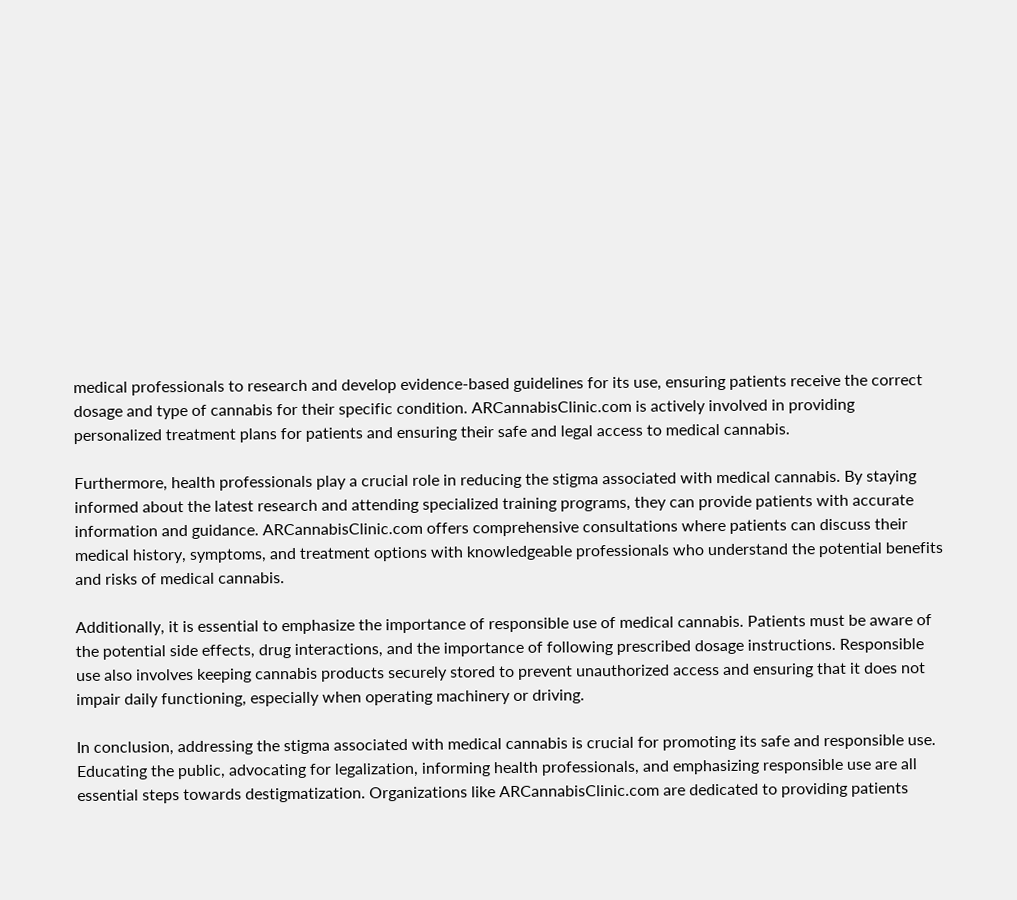medical professionals to research and develop evidence-based guidelines for its use, ensuring patients receive the correct dosage and type of cannabis for their specific condition. ARCannabisClinic.com is actively involved in providing personalized treatment plans for patients and ensuring their safe and legal access to medical cannabis.

Furthermore, health professionals play a crucial role in reducing the stigma associated with medical cannabis. By staying informed about the latest research and attending specialized training programs, they can provide patients with accurate information and guidance. ARCannabisClinic.com offers comprehensive consultations where patients can discuss their medical history, symptoms, and treatment options with knowledgeable professionals who understand the potential benefits and risks of medical cannabis.

Additionally, it is essential to emphasize the importance of responsible use of medical cannabis. Patients must be aware of the potential side effects, drug interactions, and the importance of following prescribed dosage instructions. Responsible use also involves keeping cannabis products securely stored to prevent unauthorized access and ensuring that it does not impair daily functioning, especially when operating machinery or driving.

In conclusion, addressing the stigma associated with medical cannabis is crucial for promoting its safe and responsible use. Educating the public, advocating for legalization, informing health professionals, and emphasizing responsible use are all essential steps towards destigmatization. Organizations like ARCannabisClinic.com are dedicated to providing patients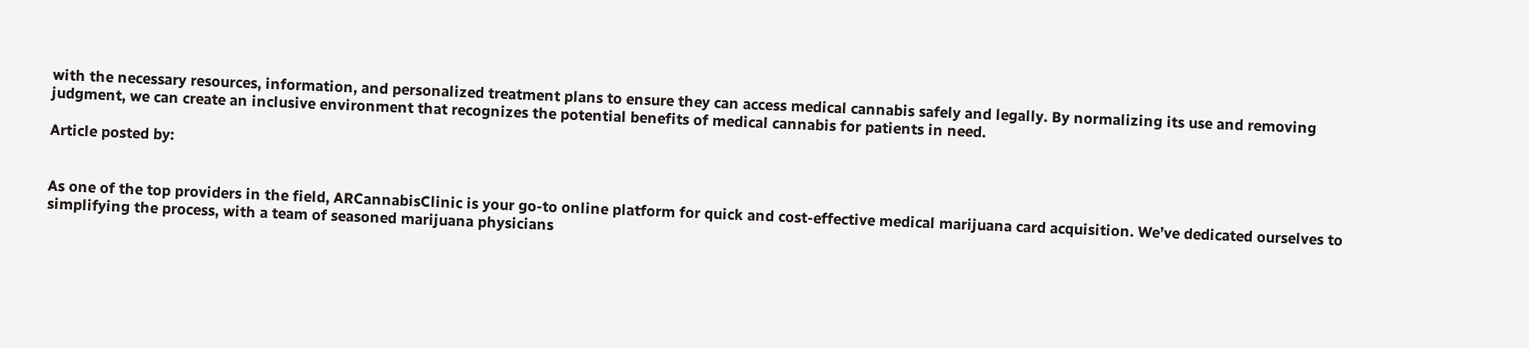with the necessary resources, information, and personalized treatment plans to ensure they can access medical cannabis safely and legally. By normalizing its use and removing judgment, we can create an inclusive environment that recognizes the potential benefits of medical cannabis for patients in need.

Article posted by:


As one of the top providers in the field, ARCannabisClinic is your go-to online platform for quick and cost-effective medical marijuana card acquisition. We’ve dedicated ourselves to simplifying the process, with a team of seasoned marijuana physicians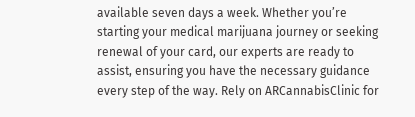available seven days a week. Whether you’re starting your medical marijuana journey or seeking renewal of your card, our experts are ready to assist, ensuring you have the necessary guidance every step of the way. Rely on ARCannabisClinic for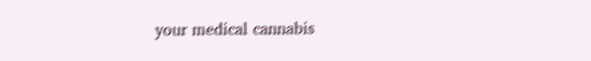your medical cannabis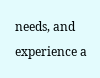needs, and experience a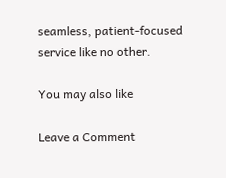seamless, patient-focused service like no other.

You may also like

Leave a Comment